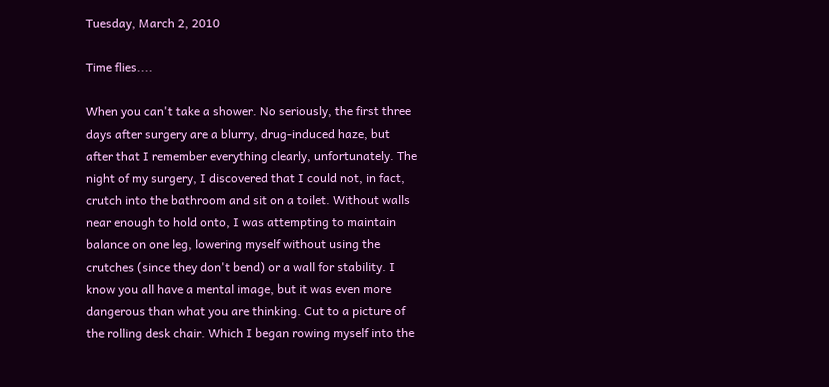Tuesday, March 2, 2010

Time flies....

When you can't take a shower. No seriously, the first three days after surgery are a blurry, drug-induced haze, but after that I remember everything clearly, unfortunately. The night of my surgery, I discovered that I could not, in fact, crutch into the bathroom and sit on a toilet. Without walls near enough to hold onto, I was attempting to maintain balance on one leg, lowering myself without using the crutches (since they don't bend) or a wall for stability. I know you all have a mental image, but it was even more dangerous than what you are thinking. Cut to a picture of the rolling desk chair. Which I began rowing myself into the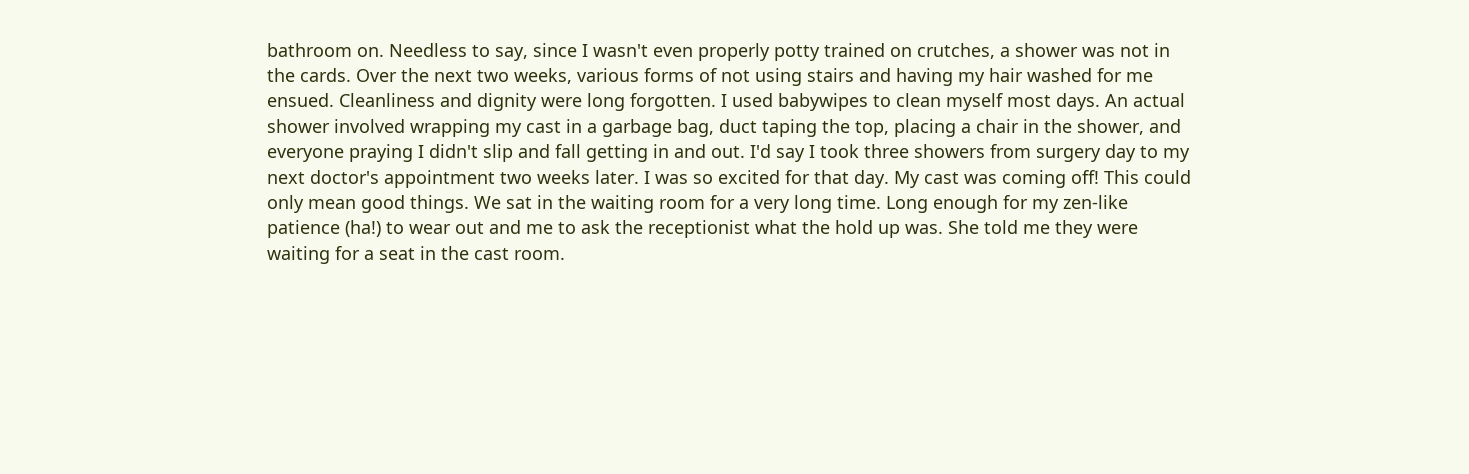bathroom on. Needless to say, since I wasn't even properly potty trained on crutches, a shower was not in the cards. Over the next two weeks, various forms of not using stairs and having my hair washed for me ensued. Cleanliness and dignity were long forgotten. I used babywipes to clean myself most days. An actual shower involved wrapping my cast in a garbage bag, duct taping the top, placing a chair in the shower, and everyone praying I didn't slip and fall getting in and out. I'd say I took three showers from surgery day to my next doctor's appointment two weeks later. I was so excited for that day. My cast was coming off! This could only mean good things. We sat in the waiting room for a very long time. Long enough for my zen-like patience (ha!) to wear out and me to ask the receptionist what the hold up was. She told me they were waiting for a seat in the cast room.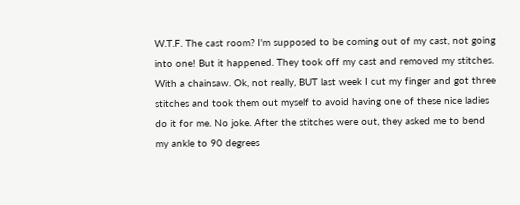W.T.F. The cast room? I'm supposed to be coming out of my cast, not going into one! But it happened. They took off my cast and removed my stitches. With a chainsaw. Ok, not really, BUT last week I cut my finger and got three stitches and took them out myself to avoid having one of these nice ladies do it for me. No joke. After the stitches were out, they asked me to bend my ankle to 90 degrees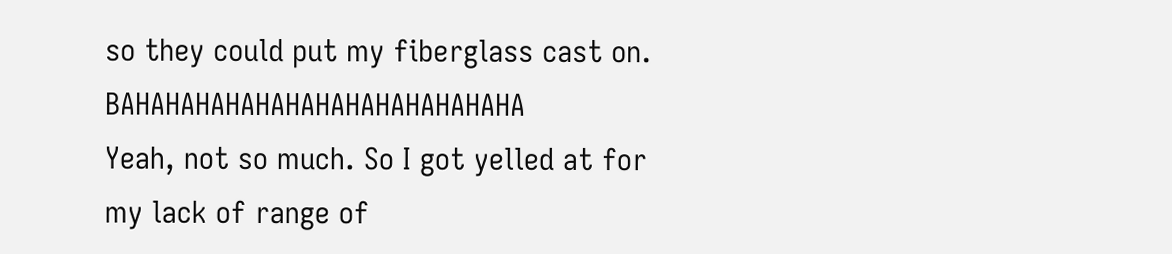so they could put my fiberglass cast on. BAHAHAHAHAHAHAHAHAHAHAHAHAHA
Yeah, not so much. So I got yelled at for my lack of range of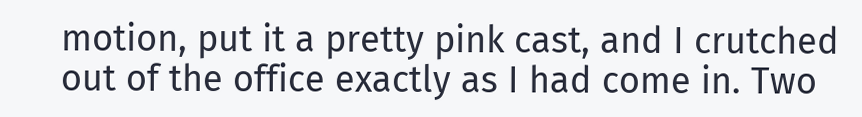motion, put it a pretty pink cast, and I crutched out of the office exactly as I had come in. Two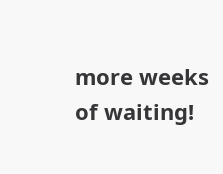more weeks of waiting!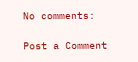No comments:

Post a Comment